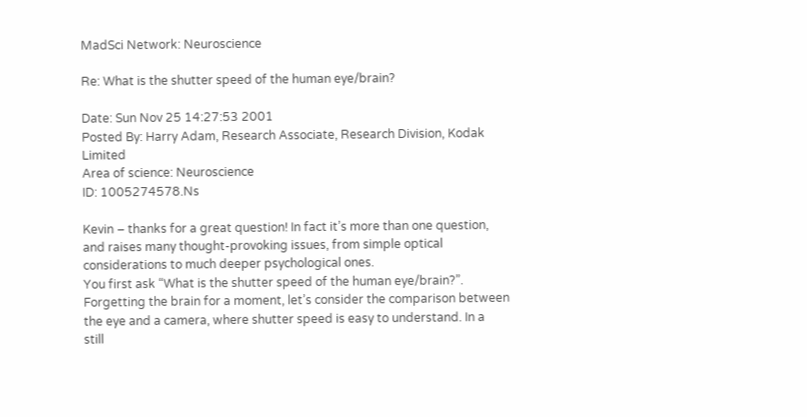MadSci Network: Neuroscience

Re: What is the shutter speed of the human eye/brain?

Date: Sun Nov 25 14:27:53 2001
Posted By: Harry Adam, Research Associate, Research Division, Kodak Limited
Area of science: Neuroscience
ID: 1005274578.Ns

Kevin – thanks for a great question! In fact it’s more than one question,
and raises many thought-provoking issues, from simple optical
considerations to much deeper psychological ones.
You first ask “What is the shutter speed of the human eye/brain?”.
Forgetting the brain for a moment, let’s consider the comparison between
the eye and a camera, where shutter speed is easy to understand. In a
still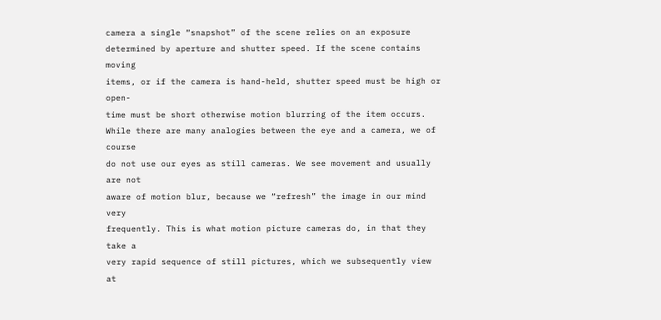camera a single “snapshot” of the scene relies on an exposure
determined by aperture and shutter speed. If the scene contains moving
items, or if the camera is hand-held, shutter speed must be high or open-
time must be short otherwise motion blurring of the item occurs.
While there are many analogies between the eye and a camera, we of course
do not use our eyes as still cameras. We see movement and usually are not
aware of motion blur, because we “refresh” the image in our mind very
frequently. This is what motion picture cameras do, in that they take a
very rapid sequence of still pictures, which we subsequently view at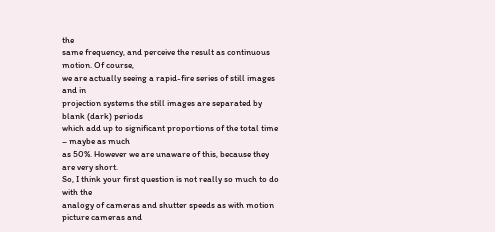the
same frequency, and perceive the result as continuous motion. Of course,
we are actually seeing a rapid-fire series of still images and in
projection systems the still images are separated by blank (dark) periods
which add up to significant proportions of the total time – maybe as much
as 50%. However we are unaware of this, because they are very short.
So, I think your first question is not really so much to do with the
analogy of cameras and shutter speeds as with motion picture cameras and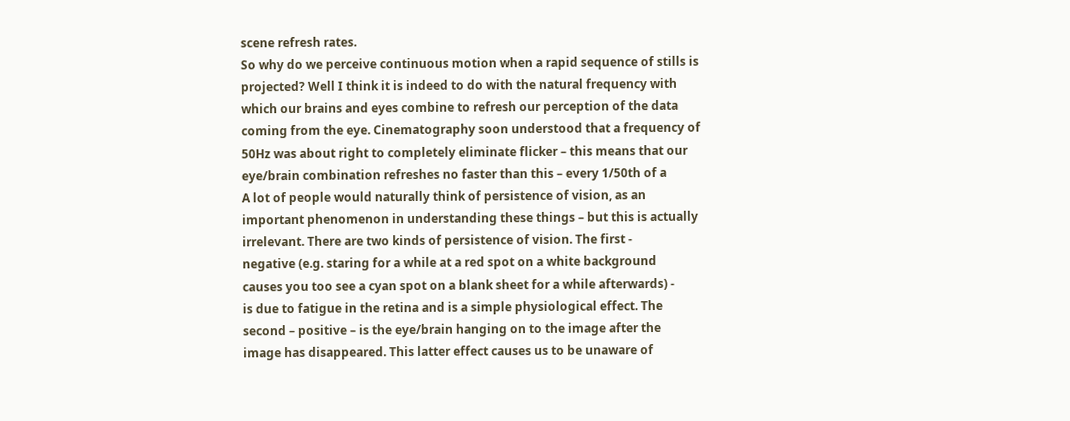scene refresh rates.
So why do we perceive continuous motion when a rapid sequence of stills is
projected? Well I think it is indeed to do with the natural frequency with
which our brains and eyes combine to refresh our perception of the data
coming from the eye. Cinematography soon understood that a frequency of
50Hz was about right to completely eliminate flicker – this means that our
eye/brain combination refreshes no faster than this – every 1/50th of a
A lot of people would naturally think of persistence of vision, as an
important phenomenon in understanding these things – but this is actually
irrelevant. There are two kinds of persistence of vision. The first -
negative (e.g. staring for a while at a red spot on a white background
causes you too see a cyan spot on a blank sheet for a while afterwards) -
is due to fatigue in the retina and is a simple physiological effect. The
second – positive – is the eye/brain hanging on to the image after the
image has disappeared. This latter effect causes us to be unaware of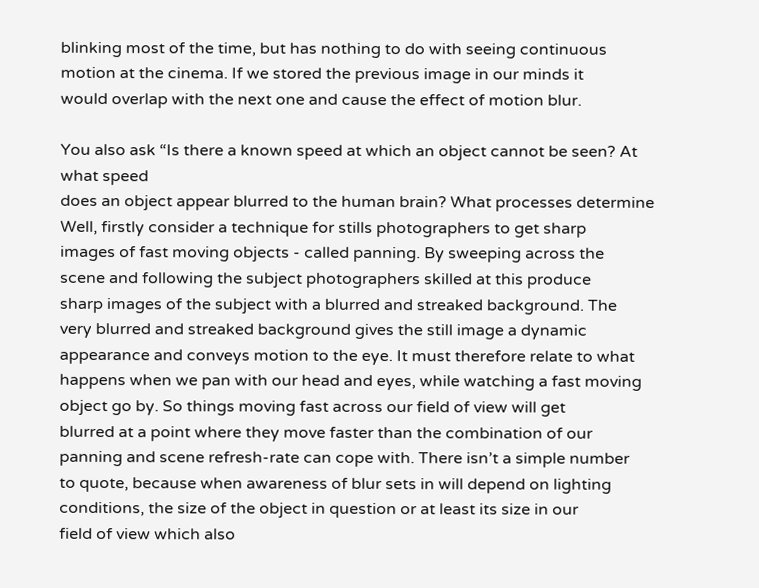blinking most of the time, but has nothing to do with seeing continuous
motion at the cinema. If we stored the previous image in our minds it
would overlap with the next one and cause the effect of motion blur.

You also ask “Is there a known speed at which an object cannot be seen? At
what speed
does an object appear blurred to the human brain? What processes determine
Well, firstly consider a technique for stills photographers to get sharp
images of fast moving objects - called panning. By sweeping across the
scene and following the subject photographers skilled at this produce
sharp images of the subject with a blurred and streaked background. The
very blurred and streaked background gives the still image a dynamic
appearance and conveys motion to the eye. It must therefore relate to what
happens when we pan with our head and eyes, while watching a fast moving
object go by. So things moving fast across our field of view will get
blurred at a point where they move faster than the combination of our
panning and scene refresh-rate can cope with. There isn’t a simple number
to quote, because when awareness of blur sets in will depend on lighting
conditions, the size of the object in question or at least its size in our
field of view which also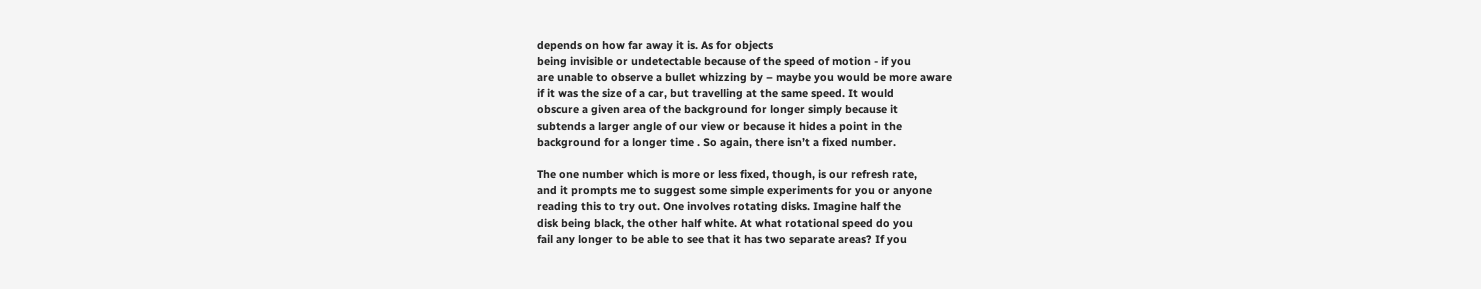depends on how far away it is. As for objects
being invisible or undetectable because of the speed of motion - if you
are unable to observe a bullet whizzing by – maybe you would be more aware
if it was the size of a car, but travelling at the same speed. It would
obscure a given area of the background for longer simply because it
subtends a larger angle of our view or because it hides a point in the
background for a longer time . So again, there isn’t a fixed number.

The one number which is more or less fixed, though, is our refresh rate,
and it prompts me to suggest some simple experiments for you or anyone
reading this to try out. One involves rotating disks. Imagine half the
disk being black, the other half white. At what rotational speed do you
fail any longer to be able to see that it has two separate areas? If you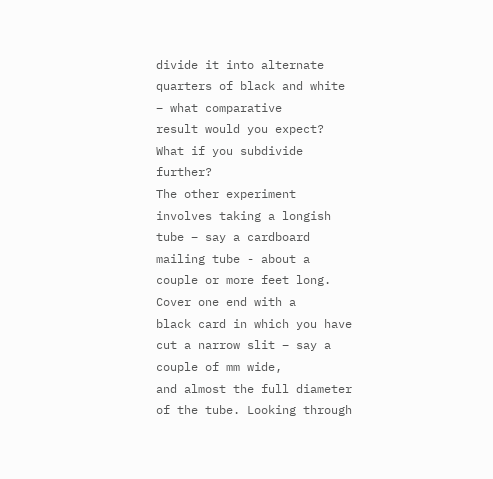divide it into alternate quarters of black and white – what comparative
result would you expect? What if you subdivide further?
The other experiment involves taking a longish tube – say a cardboard
mailing tube - about a couple or more feet long. Cover one end with a
black card in which you have cut a narrow slit – say a couple of mm wide,
and almost the full diameter of the tube. Looking through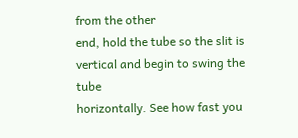from the other
end, hold the tube so the slit is vertical and begin to swing the tube
horizontally. See how fast you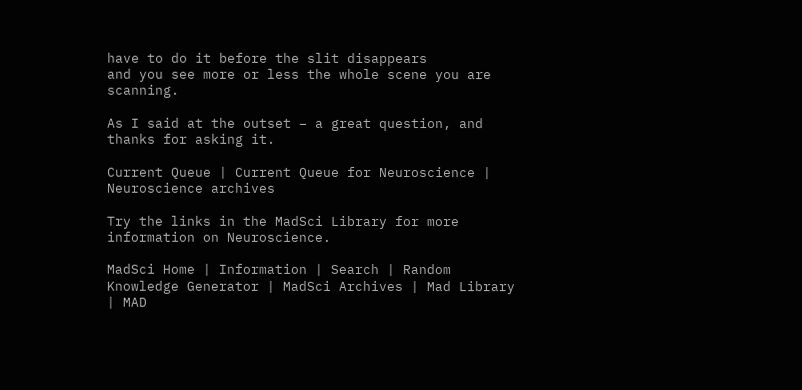have to do it before the slit disappears
and you see more or less the whole scene you are scanning.

As I said at the outset – a great question, and thanks for asking it.

Current Queue | Current Queue for Neuroscience | Neuroscience archives

Try the links in the MadSci Library for more information on Neuroscience.

MadSci Home | Information | Search | Random Knowledge Generator | MadSci Archives | Mad Library | MAD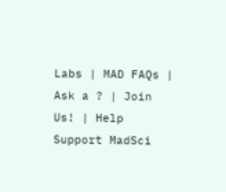Labs | MAD FAQs | Ask a ? | Join Us! | Help Support MadSci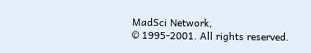MadSci Network,
© 1995-2001. All rights reserved.